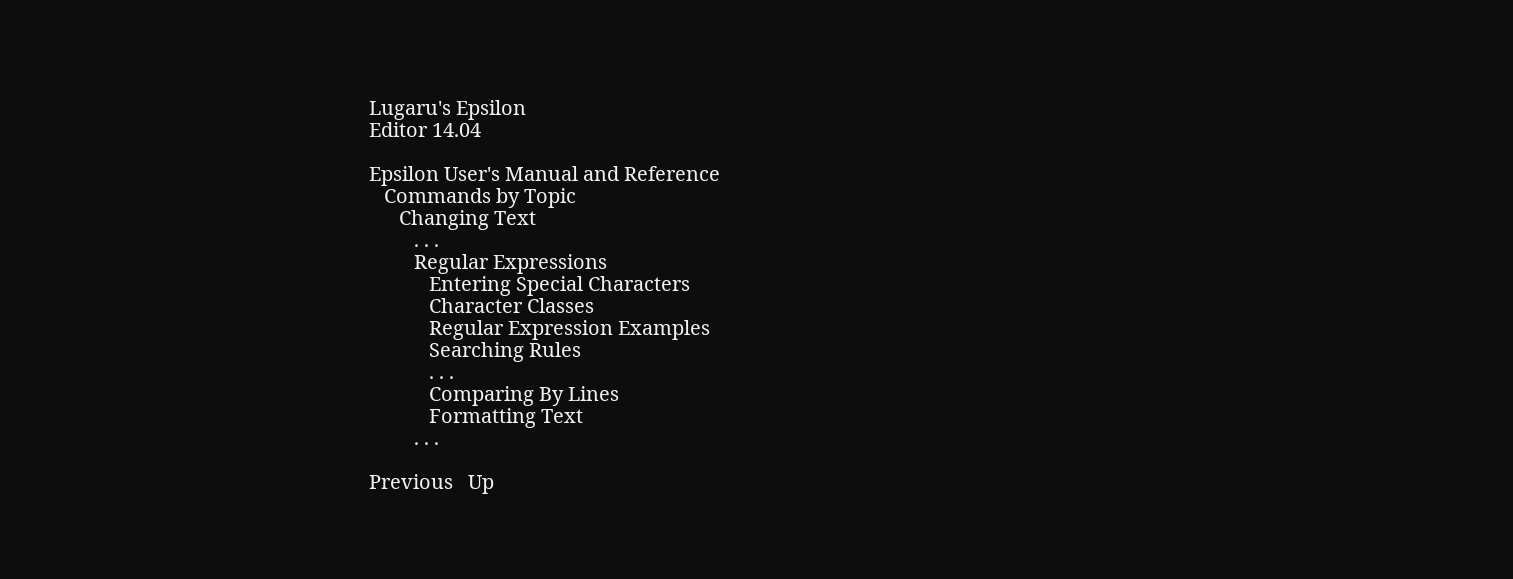Lugaru's Epsilon
Editor 14.04

Epsilon User's Manual and Reference
   Commands by Topic
      Changing Text
         . . .
         Regular Expressions
            Entering Special Characters
            Character Classes
            Regular Expression Examples
            Searching Rules
            . . .
            Comparing By Lines
            Formatting Text
         . . .

Previous   Up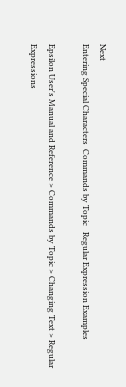Next
Entering Special Characters  Commands by Topic   Regular Expression Examples

Epsilon User's Manual and Reference > Commands by Topic > Changing Text > Regular Expressions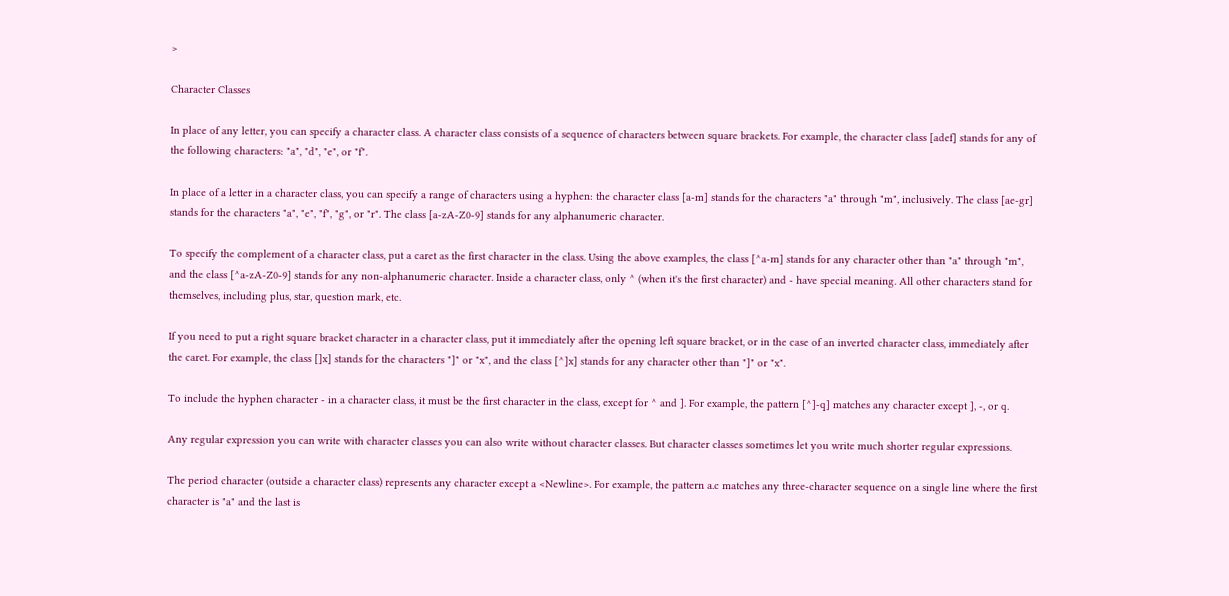>

Character Classes

In place of any letter, you can specify a character class. A character class consists of a sequence of characters between square brackets. For example, the character class [adef] stands for any of the following characters: "a", "d", "e", or "f".

In place of a letter in a character class, you can specify a range of characters using a hyphen: the character class [a-m] stands for the characters "a" through "m", inclusively. The class [ae-gr] stands for the characters "a", "e", "f", "g", or "r". The class [a-zA-Z0-9] stands for any alphanumeric character.

To specify the complement of a character class, put a caret as the first character in the class. Using the above examples, the class [^a-m] stands for any character other than "a" through "m", and the class [^a-zA-Z0-9] stands for any non-alphanumeric character. Inside a character class, only ^ (when it's the first character) and - have special meaning. All other characters stand for themselves, including plus, star, question mark, etc.

If you need to put a right square bracket character in a character class, put it immediately after the opening left square bracket, or in the case of an inverted character class, immediately after the caret. For example, the class []x] stands for the characters "]" or "x", and the class [^]x] stands for any character other than "]" or "x".

To include the hyphen character - in a character class, it must be the first character in the class, except for ^ and ]. For example, the pattern [^]-q] matches any character except ], -, or q.

Any regular expression you can write with character classes you can also write without character classes. But character classes sometimes let you write much shorter regular expressions.

The period character (outside a character class) represents any character except a <Newline>. For example, the pattern a.c matches any three-character sequence on a single line where the first character is "a" and the last is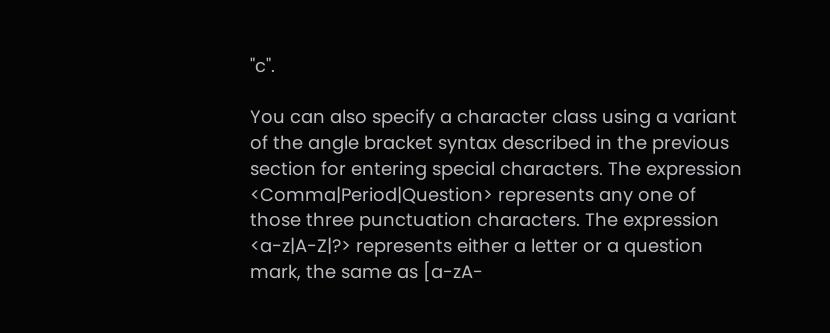"c".

You can also specify a character class using a variant of the angle bracket syntax described in the previous section for entering special characters. The expression <Comma|Period|Question> represents any one of those three punctuation characters. The expression <a-z|A-Z|?> represents either a letter or a question mark, the same as [a-zA-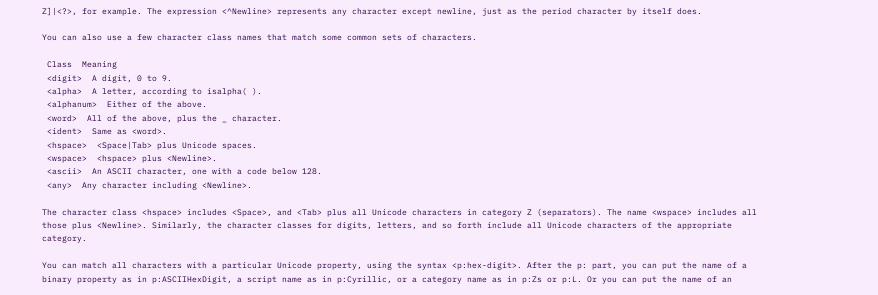Z]|<?>, for example. The expression <^Newline> represents any character except newline, just as the period character by itself does.

You can also use a few character class names that match some common sets of characters.

 Class  Meaning
 <digit>  A digit, 0 to 9.
 <alpha>  A letter, according to isalpha( ).
 <alphanum>  Either of the above.
 <word>  All of the above, plus the _ character.
 <ident>  Same as <word>.
 <hspace>  <Space|Tab> plus Unicode spaces.
 <wspace>  <hspace> plus <Newline>.
 <ascii>  An ASCII character, one with a code below 128.
 <any>  Any character including <Newline>.

The character class <hspace> includes <Space>, and <Tab> plus all Unicode characters in category Z (separators). The name <wspace> includes all those plus <Newline>. Similarly, the character classes for digits, letters, and so forth include all Unicode characters of the appropriate category.

You can match all characters with a particular Unicode property, using the syntax <p:hex-digit>. After the p: part, you can put the name of a binary property as in p:ASCIIHexDigit, a script name as in p:Cyrillic, or a category name as in p:Zs or p:L. Or you can put the name of an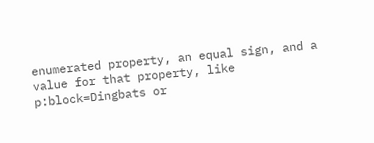enumerated property, an equal sign, and a value for that property, like p:block=Dingbats or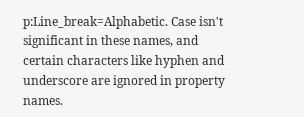p:Line_break=Alphabetic. Case isn't significant in these names, and certain characters like hyphen and underscore are ignored in property names.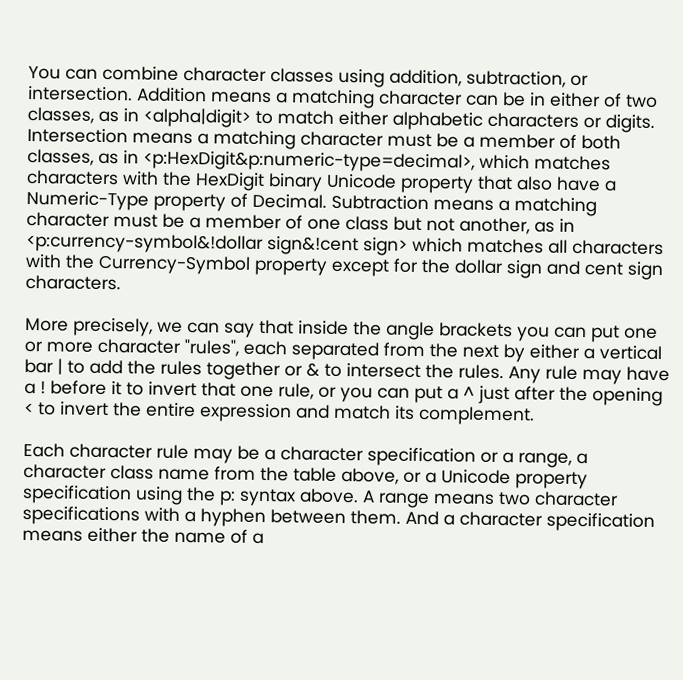You can combine character classes using addition, subtraction, or intersection. Addition means a matching character can be in either of two classes, as in <alpha|digit> to match either alphabetic characters or digits. Intersection means a matching character must be a member of both classes, as in <p:HexDigit&p:numeric-type=decimal>, which matches characters with the HexDigit binary Unicode property that also have a Numeric-Type property of Decimal. Subtraction means a matching character must be a member of one class but not another, as in <p:currency-symbol&!dollar sign&!cent sign> which matches all characters with the Currency-Symbol property except for the dollar sign and cent sign characters.

More precisely, we can say that inside the angle brackets you can put one or more character "rules", each separated from the next by either a vertical bar | to add the rules together or & to intersect the rules. Any rule may have a ! before it to invert that one rule, or you can put a ^ just after the opening < to invert the entire expression and match its complement.

Each character rule may be a character specification or a range, a character class name from the table above, or a Unicode property specification using the p: syntax above. A range means two character specifications with a hyphen between them. And a character specification means either the name of a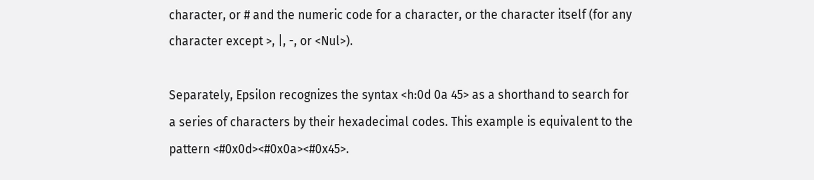character, or # and the numeric code for a character, or the character itself (for any character except >, |, -, or <Nul>).

Separately, Epsilon recognizes the syntax <h:0d 0a 45> as a shorthand to search for a series of characters by their hexadecimal codes. This example is equivalent to the pattern <#0x0d><#0x0a><#0x45>.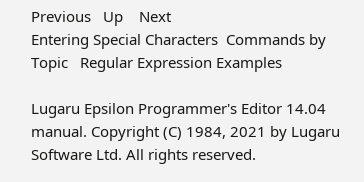Previous   Up    Next
Entering Special Characters  Commands by Topic   Regular Expression Examples

Lugaru Epsilon Programmer's Editor 14.04 manual. Copyright (C) 1984, 2021 by Lugaru Software Ltd. All rights reserved.